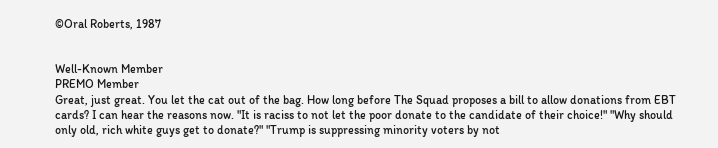©Oral Roberts, 1987


Well-Known Member
PREMO Member
Great, just great. You let the cat out of the bag. How long before The Squad proposes a bill to allow donations from EBT cards? I can hear the reasons now. "It is raciss to not let the poor donate to the candidate of their choice!" "Why should only old, rich white guys get to donate?" "Trump is suppressing minority voters by not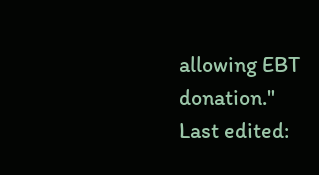allowing EBT donation."
Last edited: